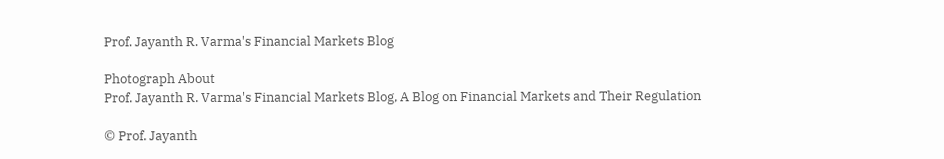Prof. Jayanth R. Varma's Financial Markets Blog

Photograph About
Prof. Jayanth R. Varma's Financial Markets Blog, A Blog on Financial Markets and Their Regulation

© Prof. Jayanth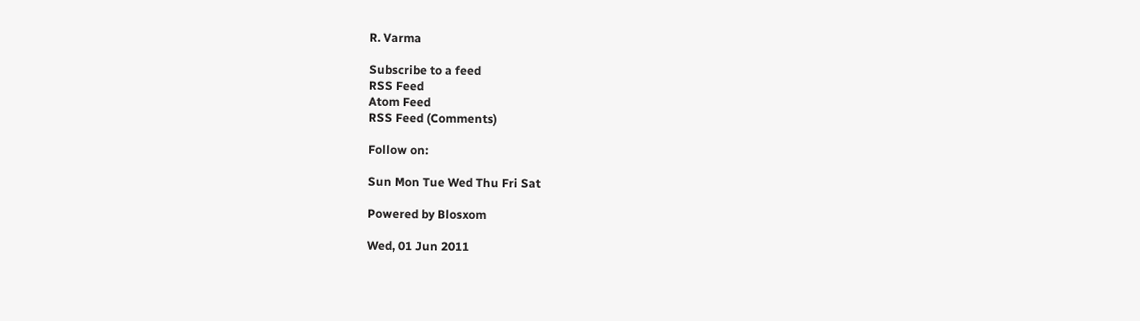R. Varma

Subscribe to a feed
RSS Feed
Atom Feed
RSS Feed (Comments)

Follow on:

Sun Mon Tue Wed Thu Fri Sat

Powered by Blosxom

Wed, 01 Jun 2011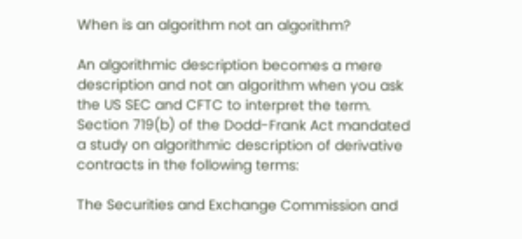When is an algorithm not an algorithm?

An algorithmic description becomes a mere description and not an algorithm when you ask the US SEC and CFTC to interpret the term. Section 719(b) of the Dodd-Frank Act mandated a study on algorithmic description of derivative contracts in the following terms:

The Securities and Exchange Commission and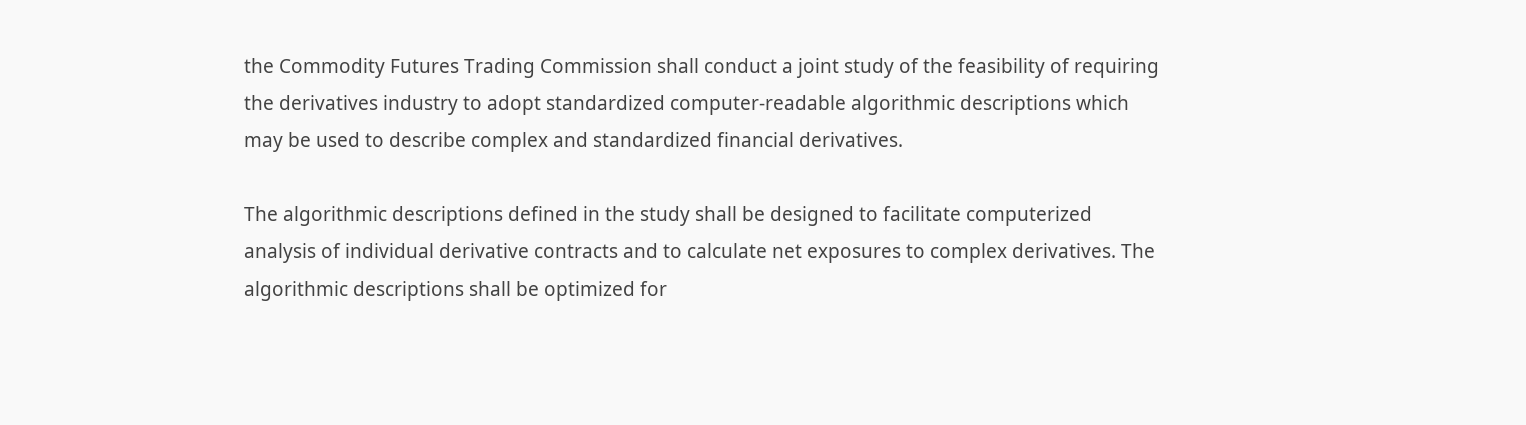the Commodity Futures Trading Commission shall conduct a joint study of the feasibility of requiring the derivatives industry to adopt standardized computer-readable algorithmic descriptions which may be used to describe complex and standardized financial derivatives.

The algorithmic descriptions defined in the study shall be designed to facilitate computerized analysis of individual derivative contracts and to calculate net exposures to complex derivatives. The algorithmic descriptions shall be optimized for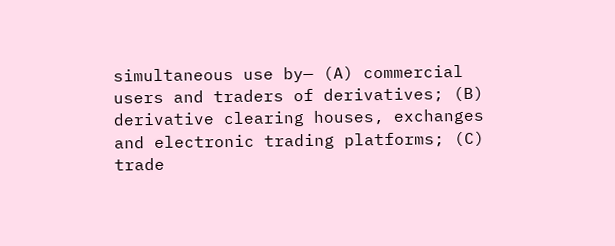simultaneous use by— (A) commercial users and traders of derivatives; (B) derivative clearing houses, exchanges and electronic trading platforms; (C) trade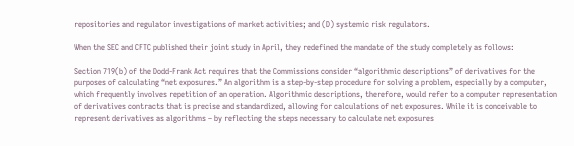repositories and regulator investigations of market activities; and (D) systemic risk regulators.

When the SEC and CFTC published their joint study in April, they redefined the mandate of the study completely as follows:

Section 719(b) of the Dodd-Frank Act requires that the Commissions consider “algorithmic descriptions” of derivatives for the purposes of calculating “net exposures.” An algorithm is a step-by-step procedure for solving a problem, especially by a computer, which frequently involves repetition of an operation. Algorithmic descriptions, therefore, would refer to a computer representation of derivatives contracts that is precise and standardized, allowing for calculations of net exposures. While it is conceivable to represent derivatives as algorithms – by reflecting the steps necessary to calculate net exposures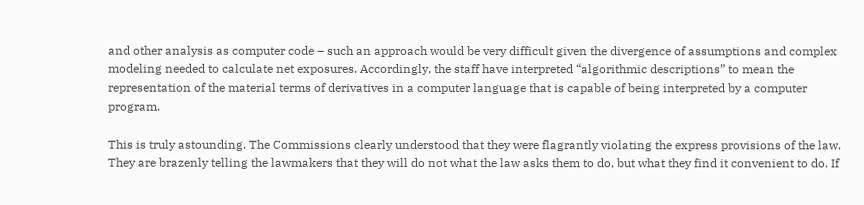and other analysis as computer code – such an approach would be very difficult given the divergence of assumptions and complex modeling needed to calculate net exposures. Accordingly, the staff have interpreted “algorithmic descriptions” to mean the representation of the material terms of derivatives in a computer language that is capable of being interpreted by a computer program.

This is truly astounding. The Commissions clearly understood that they were flagrantly violating the express provisions of the law. They are brazenly telling the lawmakers that they will do not what the law asks them to do, but what they find it convenient to do. If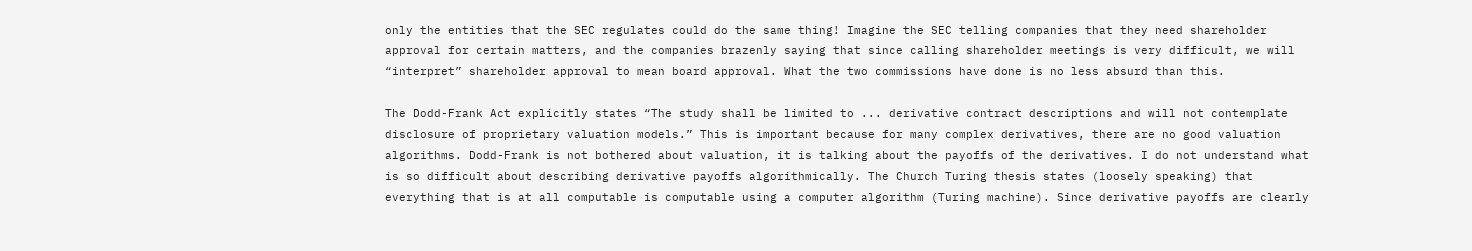only the entities that the SEC regulates could do the same thing! Imagine the SEC telling companies that they need shareholder approval for certain matters, and the companies brazenly saying that since calling shareholder meetings is very difficult, we will “interpret” shareholder approval to mean board approval. What the two commissions have done is no less absurd than this.

The Dodd-Frank Act explicitly states “The study shall be limited to ... derivative contract descriptions and will not contemplate disclosure of proprietary valuation models.” This is important because for many complex derivatives, there are no good valuation algorithms. Dodd-Frank is not bothered about valuation, it is talking about the payoffs of the derivatives. I do not understand what is so difficult about describing derivative payoffs algorithmically. The Church Turing thesis states (loosely speaking) that everything that is at all computable is computable using a computer algorithm (Turing machine). Since derivative payoffs are clearly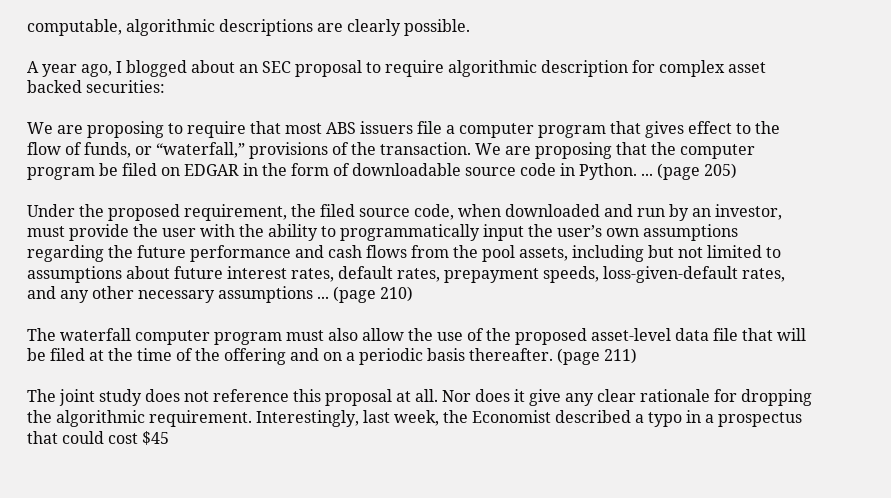computable, algorithmic descriptions are clearly possible.

A year ago, I blogged about an SEC proposal to require algorithmic description for complex asset backed securities:

We are proposing to require that most ABS issuers file a computer program that gives effect to the flow of funds, or “waterfall,” provisions of the transaction. We are proposing that the computer program be filed on EDGAR in the form of downloadable source code in Python. ... (page 205)

Under the proposed requirement, the filed source code, when downloaded and run by an investor, must provide the user with the ability to programmatically input the user’s own assumptions regarding the future performance and cash flows from the pool assets, including but not limited to assumptions about future interest rates, default rates, prepayment speeds, loss-given-default rates, and any other necessary assumptions ... (page 210)

The waterfall computer program must also allow the use of the proposed asset-level data file that will be filed at the time of the offering and on a periodic basis thereafter. (page 211)

The joint study does not reference this proposal at all. Nor does it give any clear rationale for dropping the algorithmic requirement. Interestingly, last week, the Economist described a typo in a prospectus that could cost $45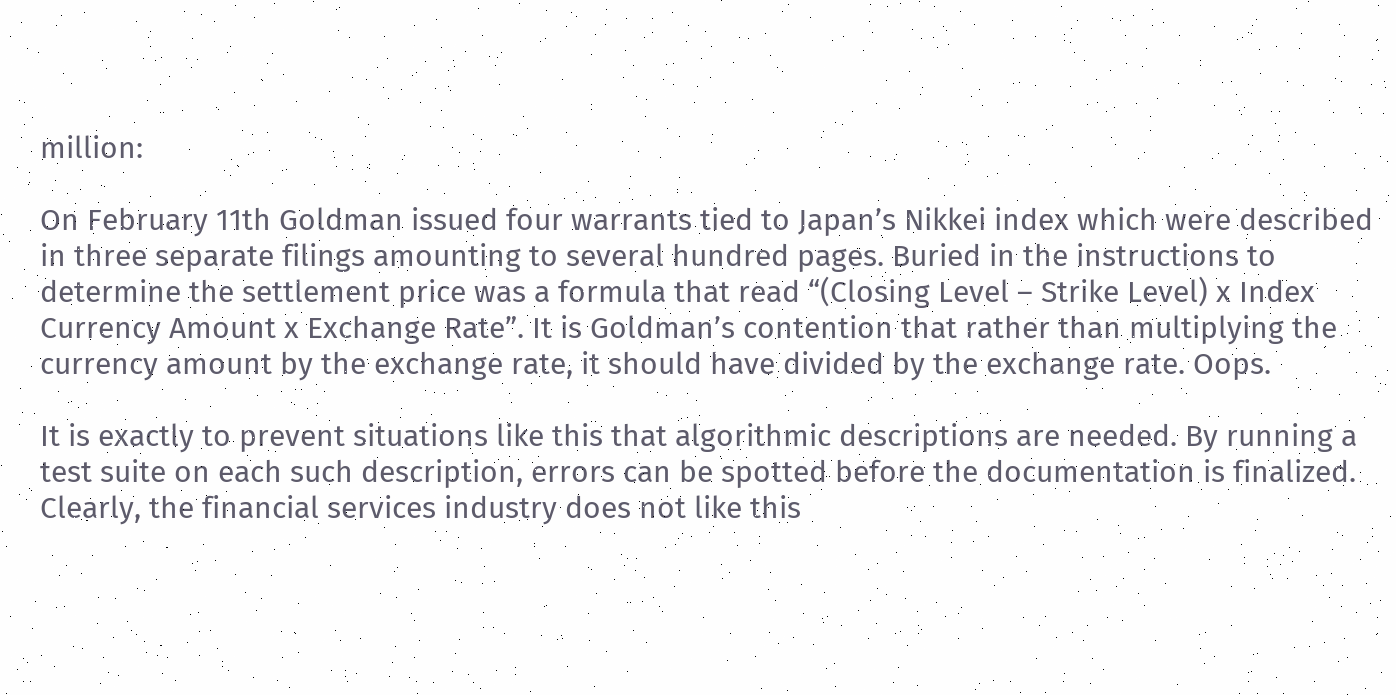million:

On February 11th Goldman issued four warrants tied to Japan’s Nikkei index which were described in three separate filings amounting to several hundred pages. Buried in the instructions to determine the settlement price was a formula that read “(Closing Level – Strike Level) x Index Currency Amount x Exchange Rate”. It is Goldman’s contention that rather than multiplying the currency amount by the exchange rate, it should have divided by the exchange rate. Oops.

It is exactly to prevent situations like this that algorithmic descriptions are needed. By running a test suite on each such description, errors can be spotted before the documentation is finalized. Clearly, the financial services industry does not like this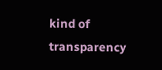kind of transparency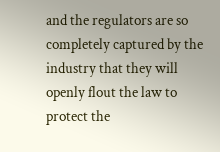and the regulators are so completely captured by the industry that they will openly flout the law to protect the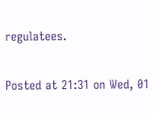regulatees.

Posted at 21:31 on Wed, 01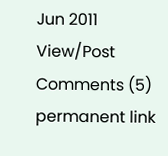Jun 2011     View/Post Comments (5)     permanent link